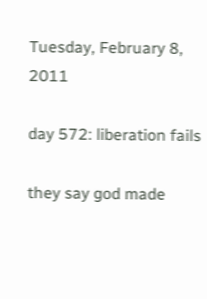Tuesday, February 8, 2011

day 572: liberation fails

they say god made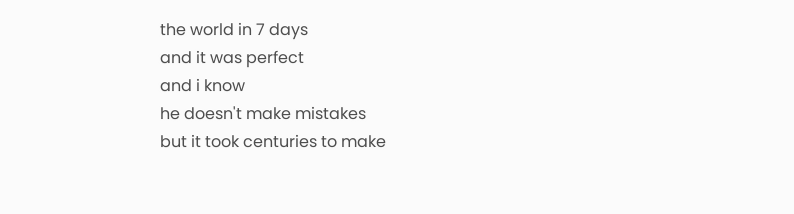the world in 7 days
and it was perfect
and i know
he doesn't make mistakes
but it took centuries to make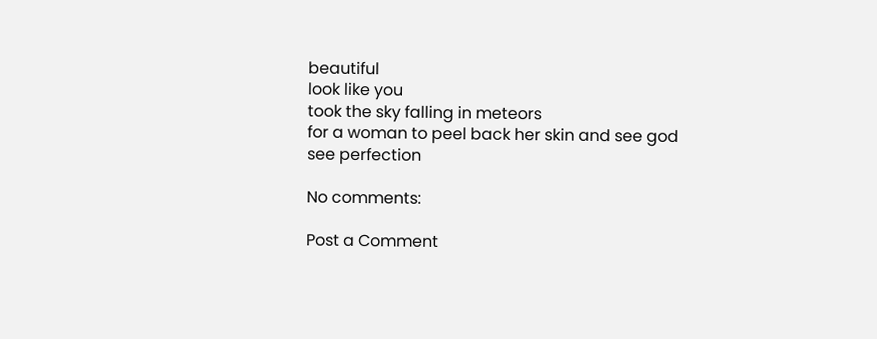beautiful
look like you
took the sky falling in meteors
for a woman to peel back her skin and see god
see perfection

No comments:

Post a Comment